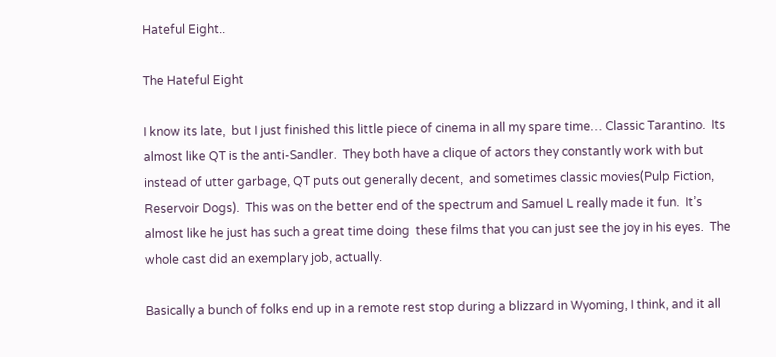Hateful Eight..

The Hateful Eight

I know its late,  but I just finished this little piece of cinema in all my spare time… Classic Tarantino.  Its almost like QT is the anti-Sandler.  They both have a clique of actors they constantly work with but instead of utter garbage, QT puts out generally decent,  and sometimes classic movies(Pulp Fiction, Reservoir Dogs).  This was on the better end of the spectrum and Samuel L really made it fun.  It’s almost like he just has such a great time doing  these films that you can just see the joy in his eyes.  The whole cast did an exemplary job, actually.

Basically a bunch of folks end up in a remote rest stop during a blizzard in Wyoming, I think, and it all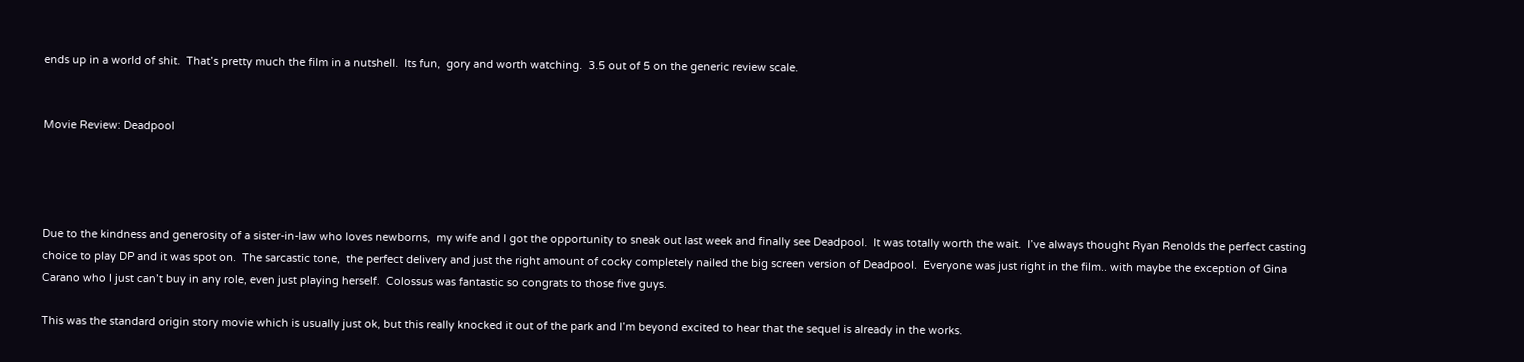ends up in a world of shit.  That’s pretty much the film in a nutshell.  Its fun,  gory and worth watching.  3.5 out of 5 on the generic review scale.


Movie Review: Deadpool




Due to the kindness and generosity of a sister-in-law who loves newborns,  my wife and I got the opportunity to sneak out last week and finally see Deadpool.  It was totally worth the wait.  I’ve always thought Ryan Renolds the perfect casting choice to play DP and it was spot on.  The sarcastic tone,  the perfect delivery and just the right amount of cocky completely nailed the big screen version of Deadpool.  Everyone was just right in the film.. with maybe the exception of Gina Carano who I just can’t buy in any role, even just playing herself.  Colossus was fantastic so congrats to those five guys.

This was the standard origin story movie which is usually just ok, but this really knocked it out of the park and I’m beyond excited to hear that the sequel is already in the works.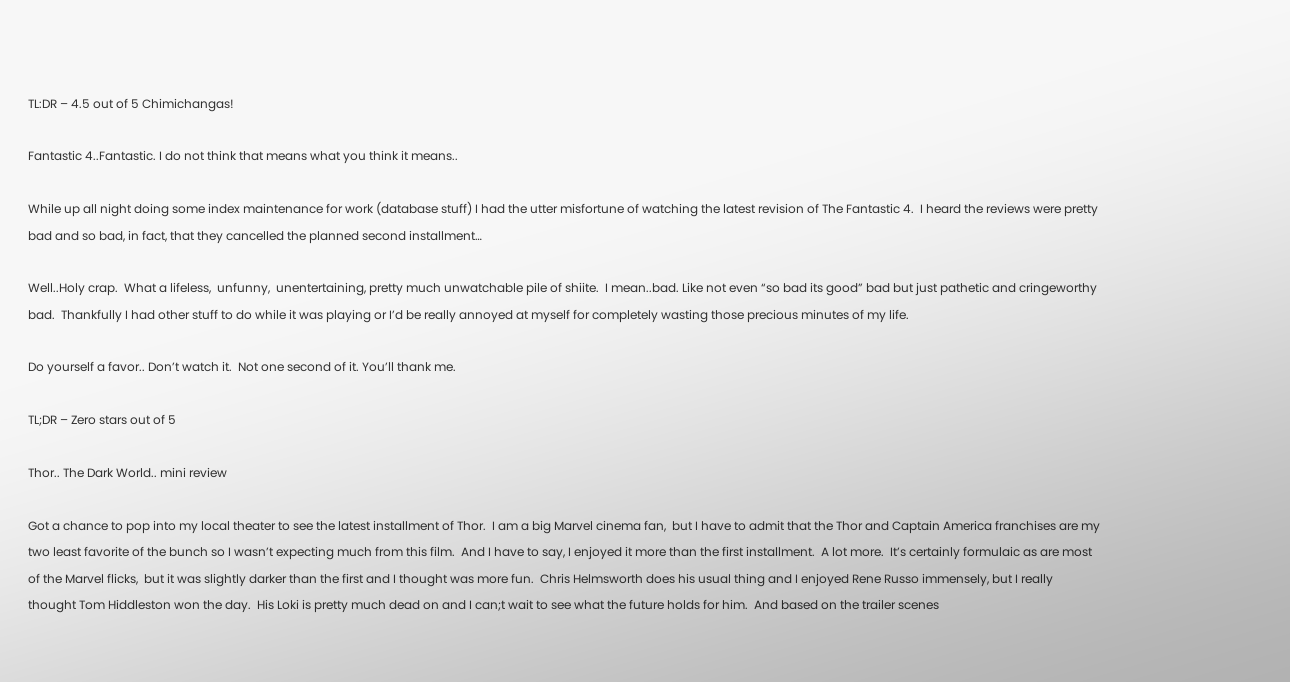TL:DR – 4.5 out of 5 Chimichangas!

Fantastic 4..Fantastic. I do not think that means what you think it means..

While up all night doing some index maintenance for work (database stuff) I had the utter misfortune of watching the latest revision of The Fantastic 4.  I heard the reviews were pretty bad and so bad, in fact, that they cancelled the planned second installment…

Well..Holy crap.  What a lifeless,  unfunny,  unentertaining, pretty much unwatchable pile of shiite.  I mean..bad. Like not even “so bad its good” bad but just pathetic and cringeworthy bad.  Thankfully I had other stuff to do while it was playing or I’d be really annoyed at myself for completely wasting those precious minutes of my life.

Do yourself a favor.. Don’t watch it.  Not one second of it. You’ll thank me.

TL;DR – Zero stars out of 5

Thor.. The Dark World.. mini review

Got a chance to pop into my local theater to see the latest installment of Thor.  I am a big Marvel cinema fan,  but I have to admit that the Thor and Captain America franchises are my two least favorite of the bunch so I wasn’t expecting much from this film.  And I have to say, I enjoyed it more than the first installment.  A lot more.  It’s certainly formulaic as are most of the Marvel flicks,  but it was slightly darker than the first and I thought was more fun.  Chris Helmsworth does his usual thing and I enjoyed Rene Russo immensely, but I really thought Tom Hiddleston won the day.  His Loki is pretty much dead on and I can;t wait to see what the future holds for him.  And based on the trailer scenes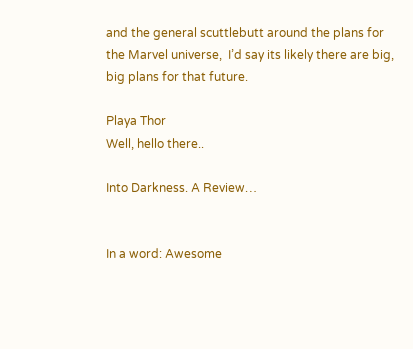and the general scuttlebutt around the plans for the Marvel universe,  I’d say its likely there are big, big plans for that future.

Playa Thor
Well, hello there..

Into Darkness. A Review…


In a word: Awesome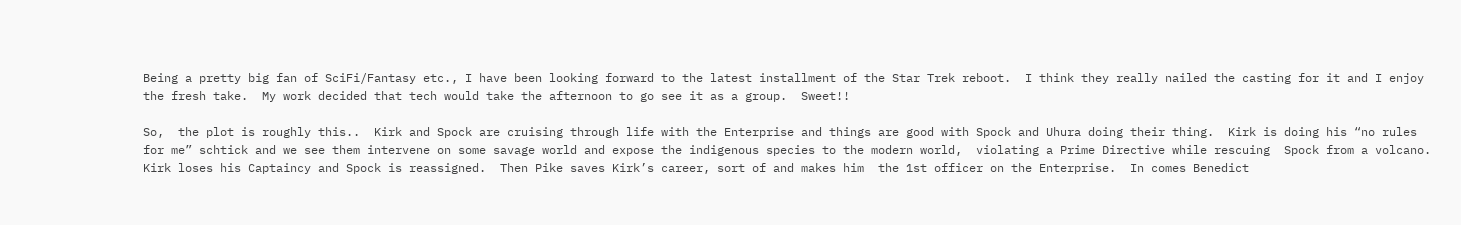Being a pretty big fan of SciFi/Fantasy etc., I have been looking forward to the latest installment of the Star Trek reboot.  I think they really nailed the casting for it and I enjoy the fresh take.  My work decided that tech would take the afternoon to go see it as a group.  Sweet!!

So,  the plot is roughly this..  Kirk and Spock are cruising through life with the Enterprise and things are good with Spock and Uhura doing their thing.  Kirk is doing his “no rules for me” schtick and we see them intervene on some savage world and expose the indigenous species to the modern world,  violating a Prime Directive while rescuing  Spock from a volcano.  Kirk loses his Captaincy and Spock is reassigned.  Then Pike saves Kirk’s career, sort of and makes him  the 1st officer on the Enterprise.  In comes Benedict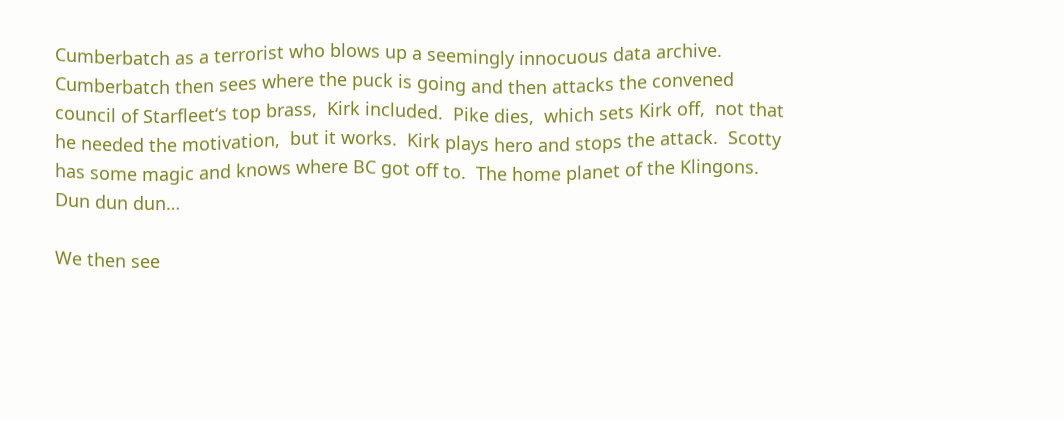Cumberbatch as a terrorist who blows up a seemingly innocuous data archive.  Cumberbatch then sees where the puck is going and then attacks the convened council of Starfleet‘s top brass,  Kirk included.  Pike dies,  which sets Kirk off,  not that he needed the motivation,  but it works.  Kirk plays hero and stops the attack.  Scotty has some magic and knows where BC got off to.  The home planet of the Klingons. Dun dun dun…

We then see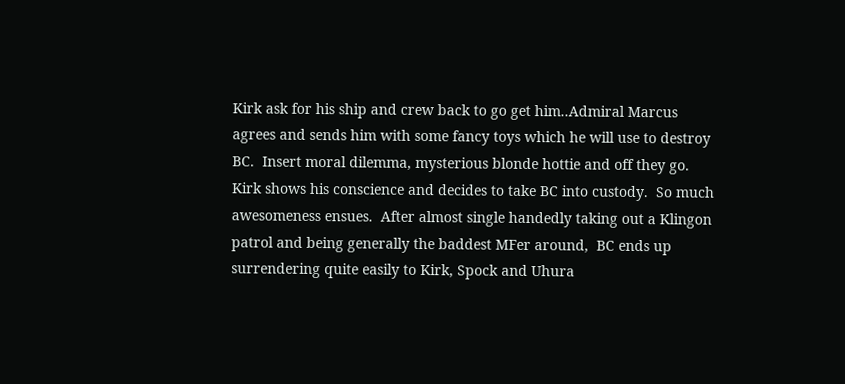Kirk ask for his ship and crew back to go get him..Admiral Marcus agrees and sends him with some fancy toys which he will use to destroy BC.  Insert moral dilemma, mysterious blonde hottie and off they go.  Kirk shows his conscience and decides to take BC into custody.  So much awesomeness ensues.  After almost single handedly taking out a Klingon patrol and being generally the baddest MFer around,  BC ends up surrendering quite easily to Kirk, Spock and Uhura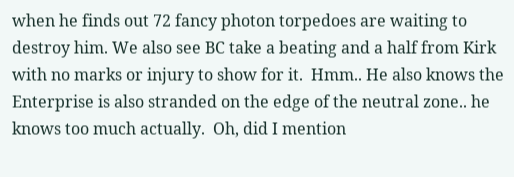when he finds out 72 fancy photon torpedoes are waiting to destroy him. We also see BC take a beating and a half from Kirk with no marks or injury to show for it.  Hmm.. He also knows the Enterprise is also stranded on the edge of the neutral zone.. he knows too much actually.  Oh, did I mention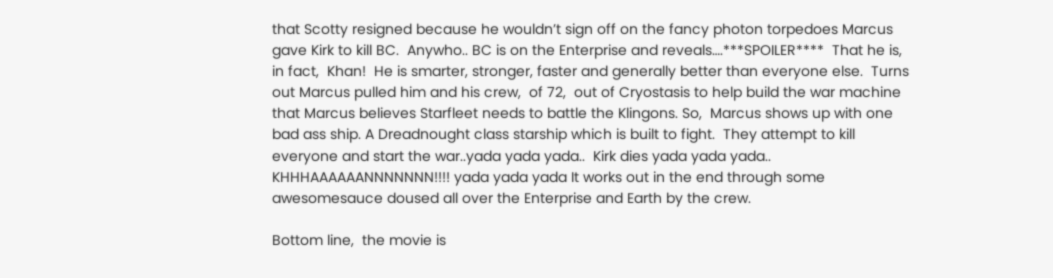that Scotty resigned because he wouldn’t sign off on the fancy photon torpedoes Marcus gave Kirk to kill BC.  Anywho.. BC is on the Enterprise and reveals….***SPOILER****  That he is,  in fact,  Khan!  He is smarter, stronger, faster and generally better than everyone else.  Turns out Marcus pulled him and his crew,  of 72,  out of Cryostasis to help build the war machine that Marcus believes Starfleet needs to battle the Klingons. So,  Marcus shows up with one bad ass ship. A Dreadnought class starship which is built to fight.  They attempt to kill everyone and start the war..yada yada yada..  Kirk dies yada yada yada.. KHHHAAAAAANNNNNNN!!!! yada yada yada It works out in the end through some awesomesauce doused all over the Enterprise and Earth by the crew.

Bottom line,  the movie is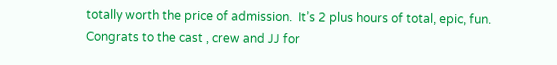totally worth the price of admission.  It’s 2 plus hours of total, epic, fun.  Congrats to the cast , crew and JJ for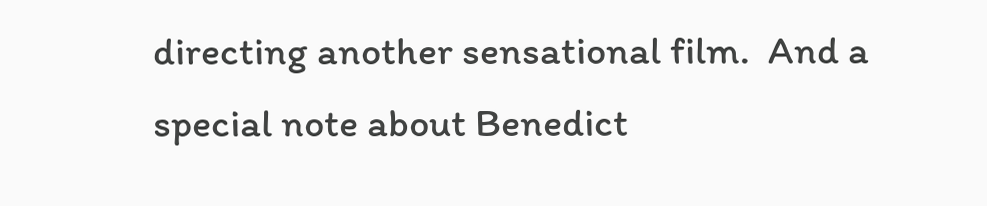directing another sensational film.  And a special note about Benedict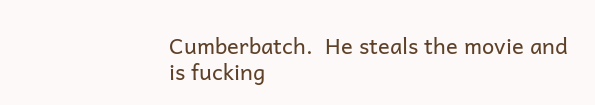Cumberbatch.  He steals the movie and is fucking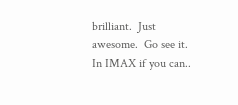brilliant.  Just awesome.  Go see it. In IMAX if you can..